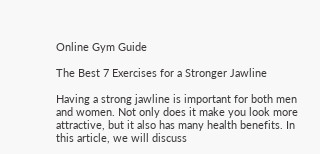Online Gym Guide

The Best 7 Exercises for a Stronger Jawline

Having a strong jawline is important for both men and women. Not only does it make you look more attractive, but it also has many health benefits. In this article, we will discuss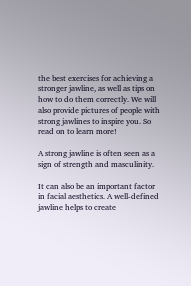the best exercises for achieving a stronger jawline, as well as tips on how to do them correctly. We will also provide pictures of people with strong jawlines to inspire you. So read on to learn more!

A strong jawline is often seen as a sign of strength and masculinity.

It can also be an important factor in facial aesthetics. A well-defined jawline helps to create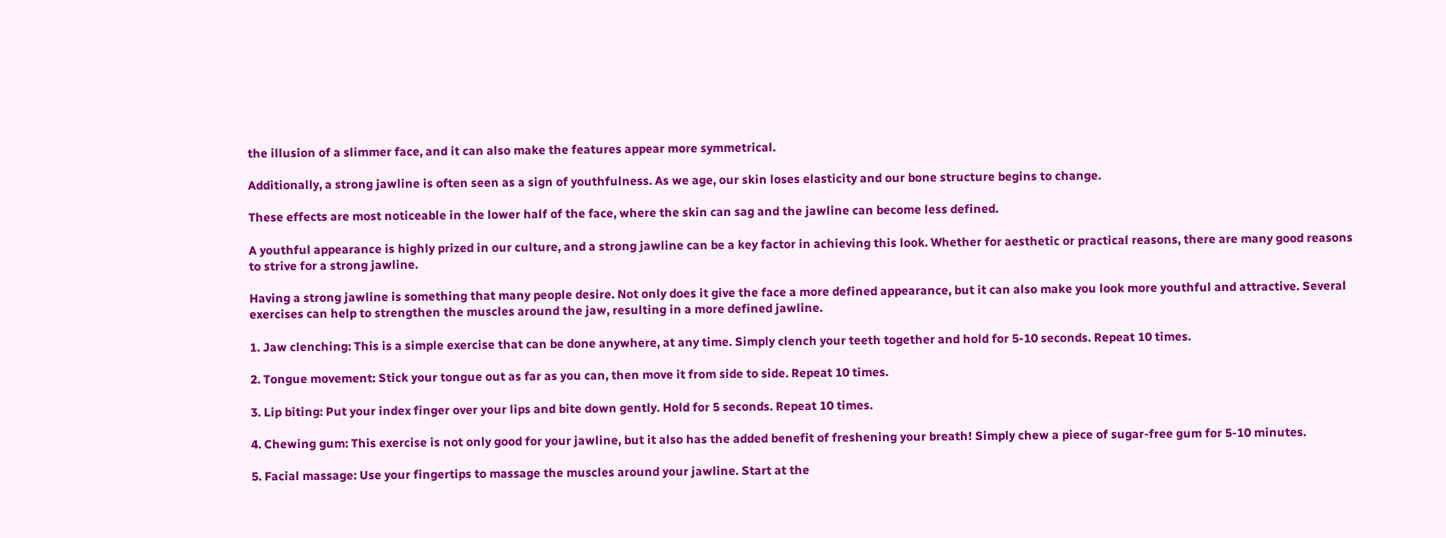the illusion of a slimmer face, and it can also make the features appear more symmetrical.

Additionally, a strong jawline is often seen as a sign of youthfulness. As we age, our skin loses elasticity and our bone structure begins to change.

These effects are most noticeable in the lower half of the face, where the skin can sag and the jawline can become less defined.

A youthful appearance is highly prized in our culture, and a strong jawline can be a key factor in achieving this look. Whether for aesthetic or practical reasons, there are many good reasons to strive for a strong jawline.

Having a strong jawline is something that many people desire. Not only does it give the face a more defined appearance, but it can also make you look more youthful and attractive. Several exercises can help to strengthen the muscles around the jaw, resulting in a more defined jawline.

1. Jaw clenching: This is a simple exercise that can be done anywhere, at any time. Simply clench your teeth together and hold for 5-10 seconds. Repeat 10 times.

2. Tongue movement: Stick your tongue out as far as you can, then move it from side to side. Repeat 10 times.

3. Lip biting: Put your index finger over your lips and bite down gently. Hold for 5 seconds. Repeat 10 times.

4. Chewing gum: This exercise is not only good for your jawline, but it also has the added benefit of freshening your breath! Simply chew a piece of sugar-free gum for 5-10 minutes.

5. Facial massage: Use your fingertips to massage the muscles around your jawline. Start at the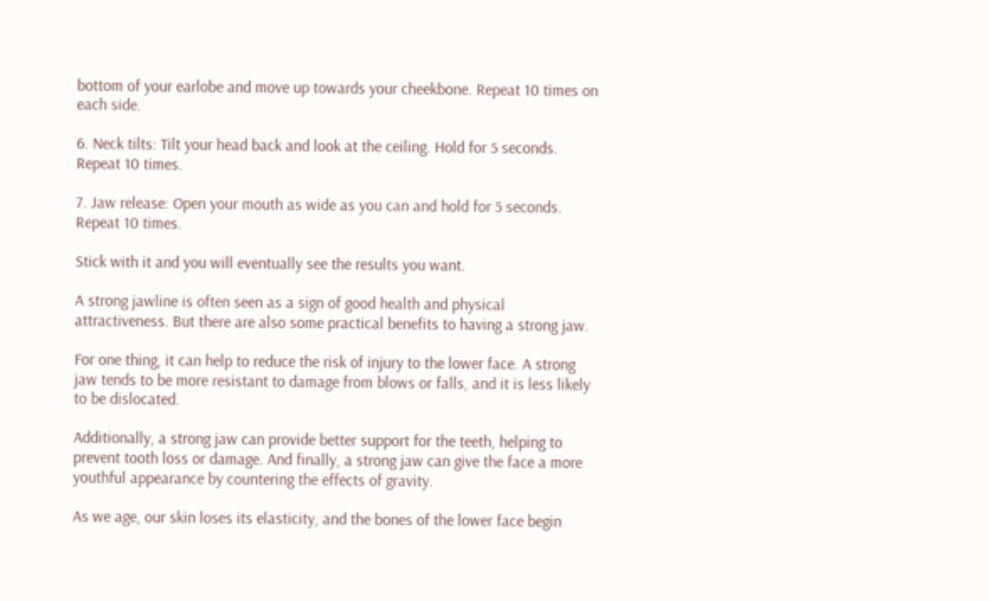bottom of your earlobe and move up towards your cheekbone. Repeat 10 times on each side.

6. Neck tilts: Tilt your head back and look at the ceiling. Hold for 5 seconds. Repeat 10 times.

7. Jaw release: Open your mouth as wide as you can and hold for 5 seconds. Repeat 10 times.

Stick with it and you will eventually see the results you want.

A strong jawline is often seen as a sign of good health and physical attractiveness. But there are also some practical benefits to having a strong jaw.

For one thing, it can help to reduce the risk of injury to the lower face. A strong jaw tends to be more resistant to damage from blows or falls, and it is less likely to be dislocated.

Additionally, a strong jaw can provide better support for the teeth, helping to prevent tooth loss or damage. And finally, a strong jaw can give the face a more youthful appearance by countering the effects of gravity.

As we age, our skin loses its elasticity, and the bones of the lower face begin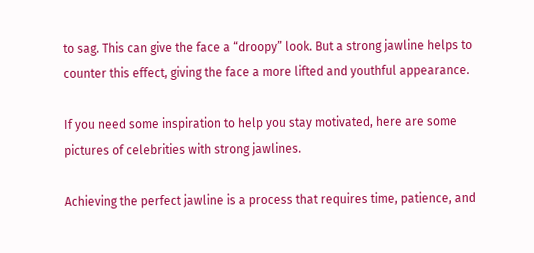to sag. This can give the face a “droopy” look. But a strong jawline helps to counter this effect, giving the face a more lifted and youthful appearance.

If you need some inspiration to help you stay motivated, here are some pictures of celebrities with strong jawlines.

Achieving the perfect jawline is a process that requires time, patience, and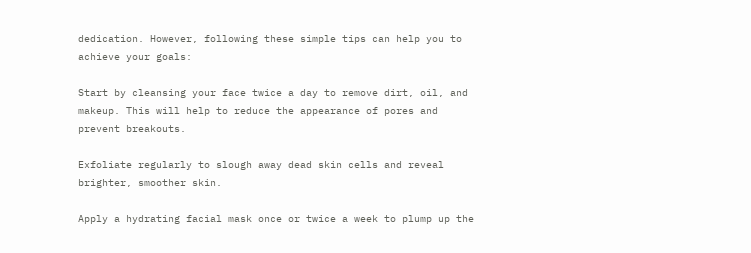dedication. However, following these simple tips can help you to achieve your goals:

Start by cleansing your face twice a day to remove dirt, oil, and makeup. This will help to reduce the appearance of pores and prevent breakouts.

Exfoliate regularly to slough away dead skin cells and reveal brighter, smoother skin.

Apply a hydrating facial mask once or twice a week to plump up the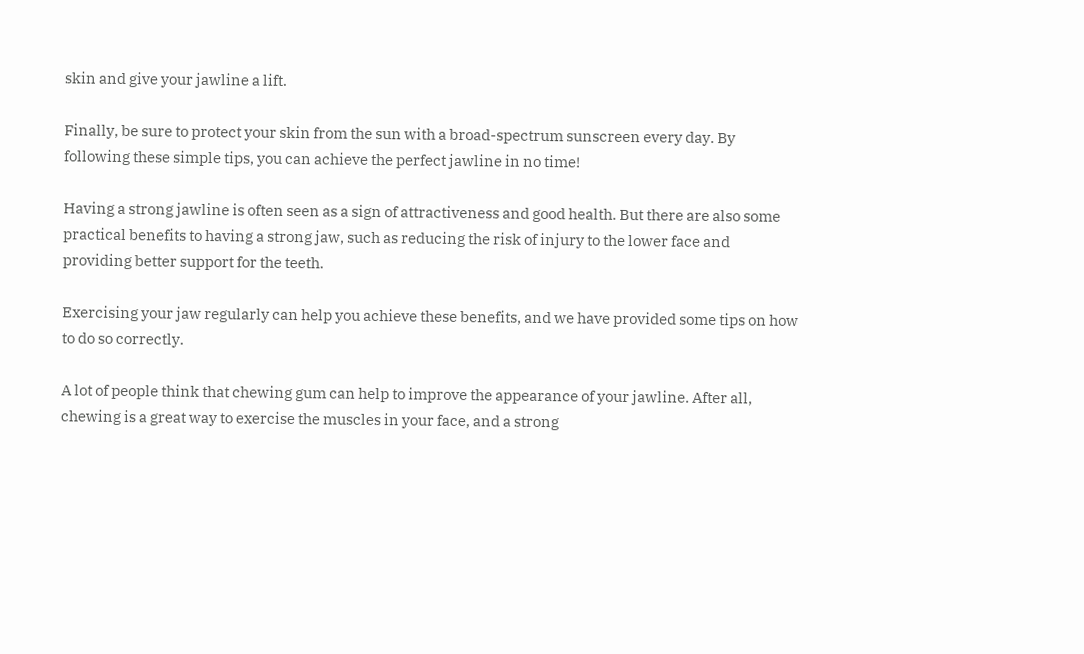skin and give your jawline a lift.

Finally, be sure to protect your skin from the sun with a broad-spectrum sunscreen every day. By following these simple tips, you can achieve the perfect jawline in no time!

Having a strong jawline is often seen as a sign of attractiveness and good health. But there are also some practical benefits to having a strong jaw, such as reducing the risk of injury to the lower face and providing better support for the teeth.

Exercising your jaw regularly can help you achieve these benefits, and we have provided some tips on how to do so correctly.

A lot of people think that chewing gum can help to improve the appearance of your jawline. After all, chewing is a great way to exercise the muscles in your face, and a strong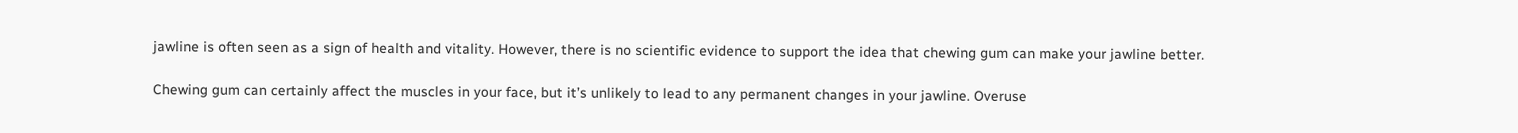jawline is often seen as a sign of health and vitality. However, there is no scientific evidence to support the idea that chewing gum can make your jawline better.

Chewing gum can certainly affect the muscles in your face, but it’s unlikely to lead to any permanent changes in your jawline. Overuse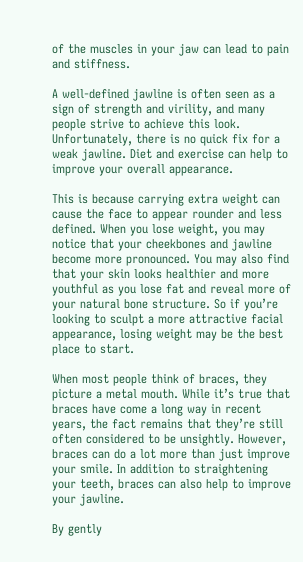of the muscles in your jaw can lead to pain and stiffness.

A well-defined jawline is often seen as a sign of strength and virility, and many people strive to achieve this look. Unfortunately, there is no quick fix for a weak jawline. Diet and exercise can help to improve your overall appearance.

This is because carrying extra weight can cause the face to appear rounder and less defined. When you lose weight, you may notice that your cheekbones and jawline become more pronounced. You may also find that your skin looks healthier and more youthful as you lose fat and reveal more of your natural bone structure. So if you’re looking to sculpt a more attractive facial appearance, losing weight may be the best place to start.

When most people think of braces, they picture a metal mouth. While it’s true that braces have come a long way in recent years, the fact remains that they’re still often considered to be unsightly. However, braces can do a lot more than just improve your smile. In addition to straightening your teeth, braces can also help to improve your jawline.

By gently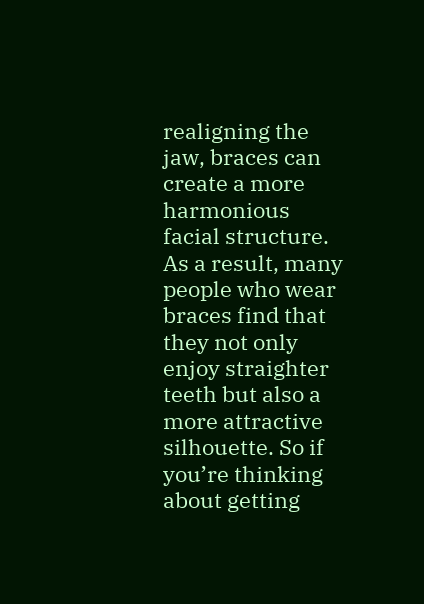realigning the jaw, braces can create a more harmonious facial structure. As a result, many people who wear braces find that they not only enjoy straighter teeth but also a more attractive silhouette. So if you’re thinking about getting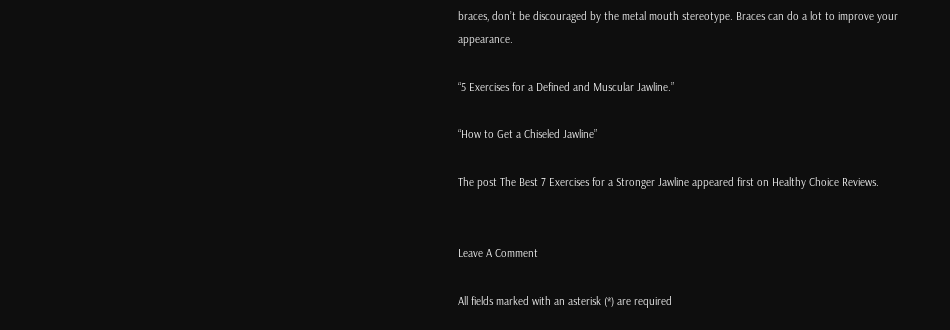braces, don’t be discouraged by the metal mouth stereotype. Braces can do a lot to improve your appearance.

“5 Exercises for a Defined and Muscular Jawline.”

“How to Get a Chiseled Jawline”

The post The Best 7 Exercises for a Stronger Jawline appeared first on Healthy Choice Reviews.


Leave A Comment

All fields marked with an asterisk (*) are required